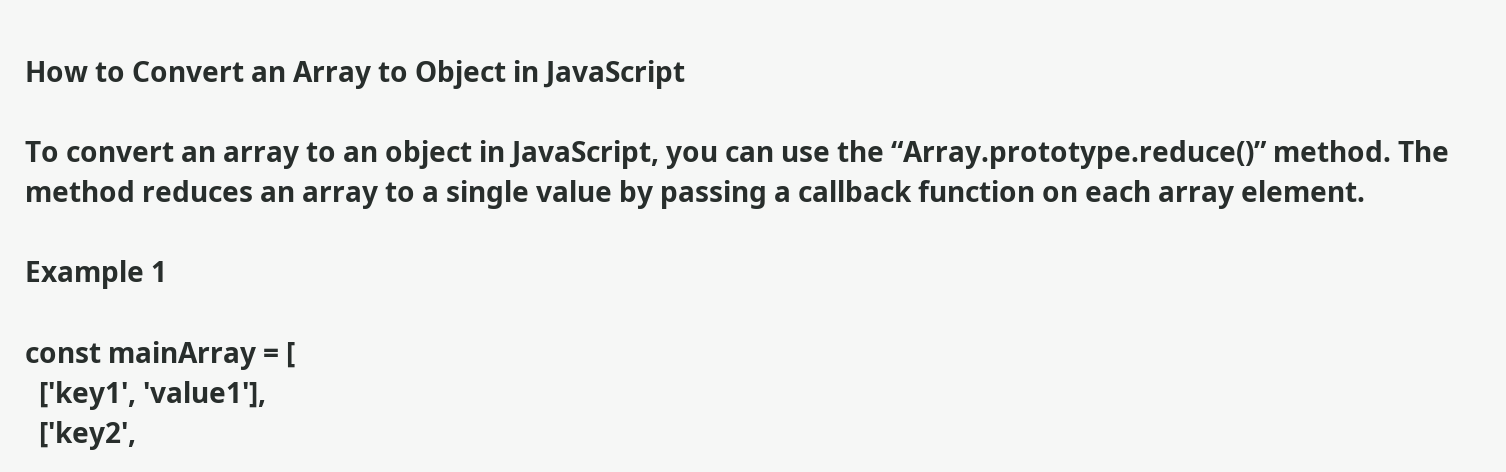How to Convert an Array to Object in JavaScript

To convert an array to an object in JavaScript, you can use the “Array.prototype.reduce()” method. The method reduces an array to a single value by passing a callback function on each array element.

Example 1

const mainArray = [
  ['key1', 'value1'],
  ['key2',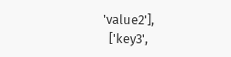'value2'],
  ['key3',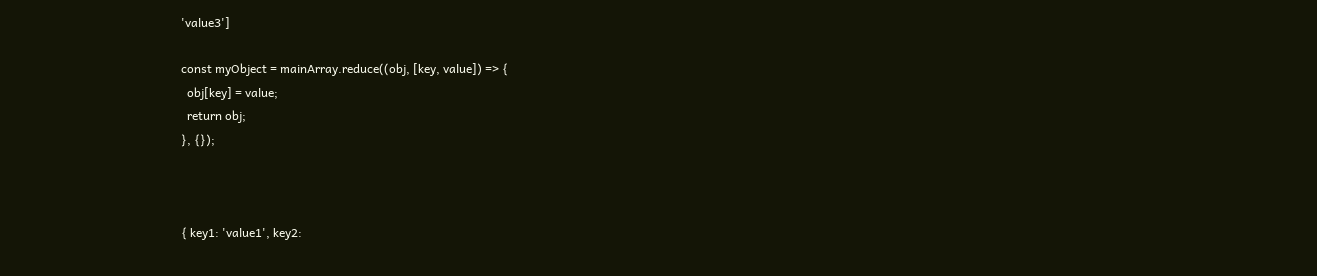'value3']

const myObject = mainArray.reduce((obj, [key, value]) => {
  obj[key] = value;
  return obj;
}, {});



{ key1: 'value1', key2: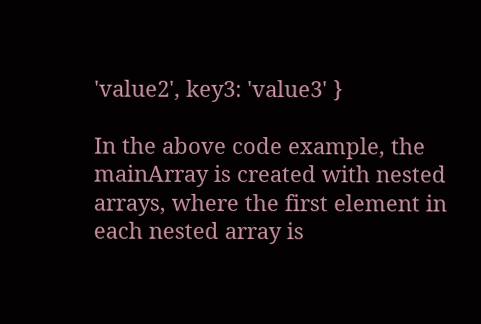'value2', key3: 'value3' }

In the above code example, the mainArray is created with nested arrays, where the first element in each nested array is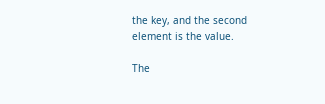the key, and the second element is the value.

The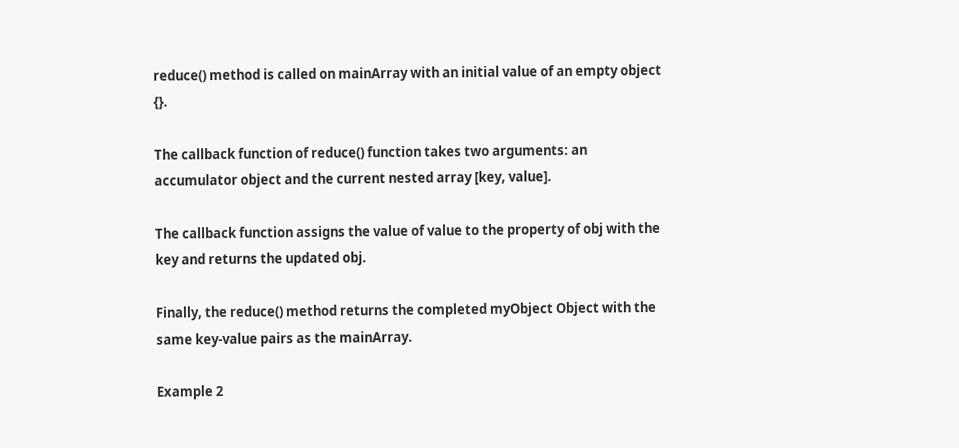reduce() method is called on mainArray with an initial value of an empty object {}.

The callback function of reduce() function takes two arguments: an accumulator object and the current nested array [key, value].

The callback function assigns the value of value to the property of obj with the key and returns the updated obj.

Finally, the reduce() method returns the completed myObject Object with the same key-value pairs as the mainArray.

Example 2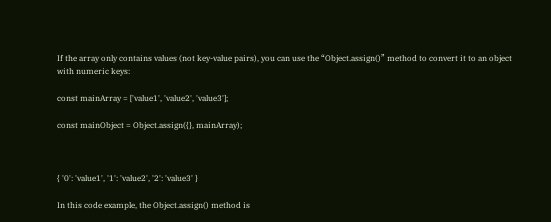If the array only contains values (not key-value pairs), you can use the “Object.assign()” method to convert it to an object with numeric keys:

const mainArray = ['value1', 'value2', 'value3'];

const mainObject = Object.assign({}, mainArray);



{ '0': 'value1', '1': 'value2', '2': 'value3' }

In this code example, the Object.assign() method is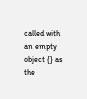called with an empty object {} as the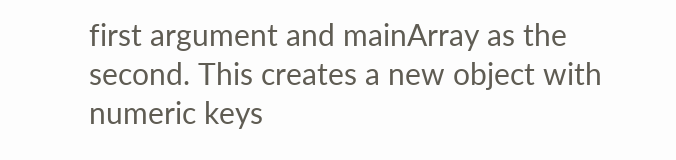first argument and mainArray as the second. This creates a new object with numeric keys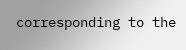corresponding to the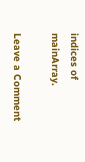indices of mainArray.

Leave a Comment